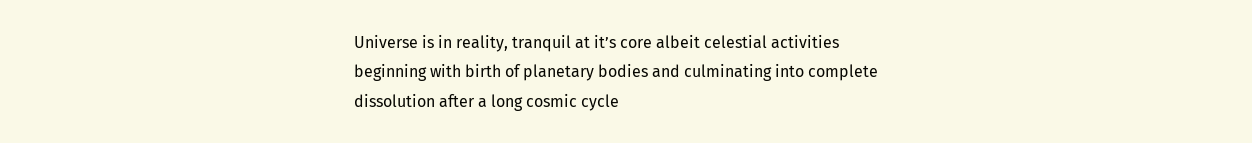Universe is in reality, tranquil at it’s core albeit celestial activities beginning with birth of planetary bodies and culminating into complete dissolution after a long cosmic cycle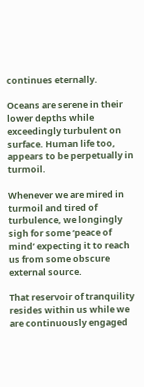continues eternally.

Oceans are serene in their lower depths while exceedingly turbulent on surface. Human life too, appears to be perpetually in turmoil.

Whenever we are mired in turmoil and tired of turbulence, we longingly sigh for some ‘peace of mind’ expecting it to reach us from some obscure external source.

That reservoir of tranquility resides within us while we are continuously engaged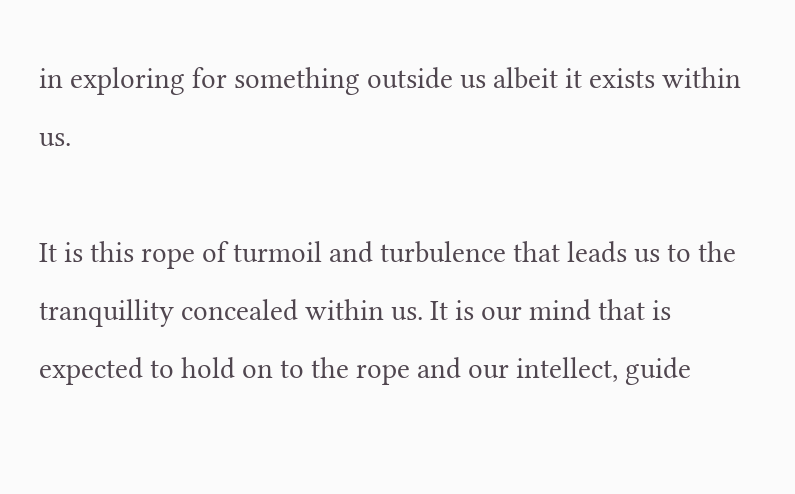in exploring for something outside us albeit it exists within us.

It is this rope of turmoil and turbulence that leads us to the tranquillity concealed within us. It is our mind that is expected to hold on to the rope and our intellect, guide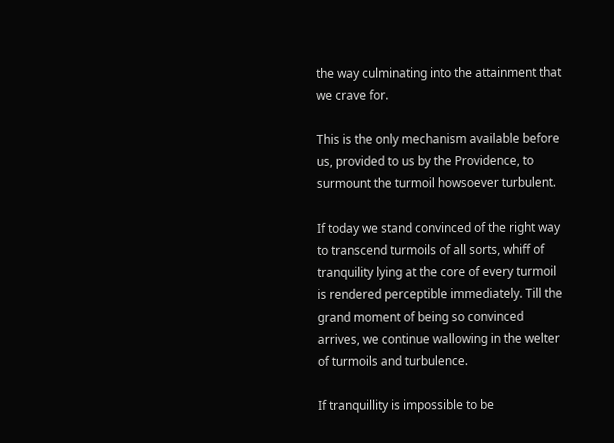the way culminating into the attainment that we crave for.

This is the only mechanism available before us, provided to us by the Providence, to surmount the turmoil howsoever turbulent.

If today we stand convinced of the right way to transcend turmoils of all sorts, whiff of tranquility lying at the core of every turmoil is rendered perceptible immediately. Till the grand moment of being so convinced arrives, we continue wallowing in the welter of turmoils and turbulence.

If tranquillity is impossible to be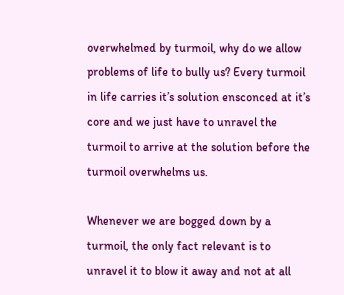overwhelmed by turmoil, why do we allow problems of life to bully us? Every turmoil in life carries it’s solution ensconced at it’s core and we just have to unravel the turmoil to arrive at the solution before the turmoil overwhelms us.

Whenever we are bogged down by a turmoil, the only fact relevant is to unravel it to blow it away and not at all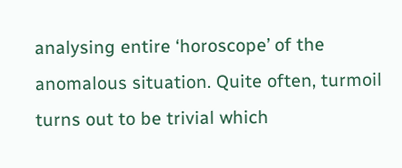analysing entire ‘horoscope’ of the anomalous situation. Quite often, turmoil turns out to be trivial which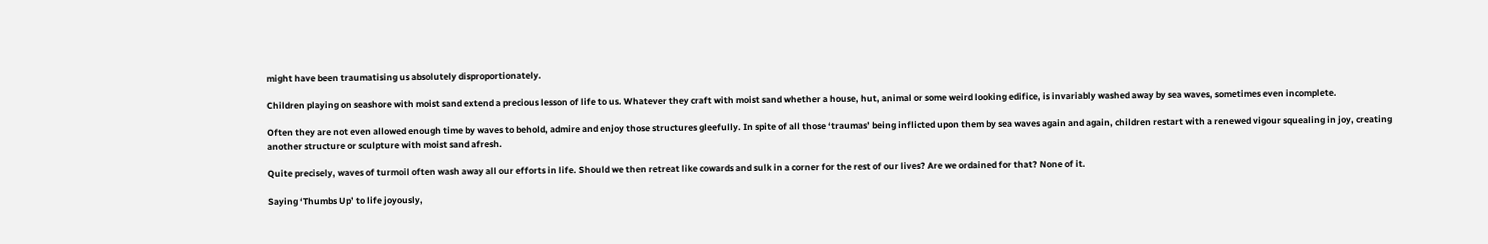might have been traumatising us absolutely disproportionately.

Children playing on seashore with moist sand extend a precious lesson of life to us. Whatever they craft with moist sand whether a house, hut, animal or some weird looking edifice, is invariably washed away by sea waves, sometimes even incomplete.

Often they are not even allowed enough time by waves to behold, admire and enjoy those structures gleefully. In spite of all those ‘traumas’ being inflicted upon them by sea waves again and again, children restart with a renewed vigour squealing in joy, creating another structure or sculpture with moist sand afresh.

Quite precisely, waves of turmoil often wash away all our efforts in life. Should we then retreat like cowards and sulk in a corner for the rest of our lives? Are we ordained for that? None of it.

Saying ‘Thumbs Up’ to life joyously,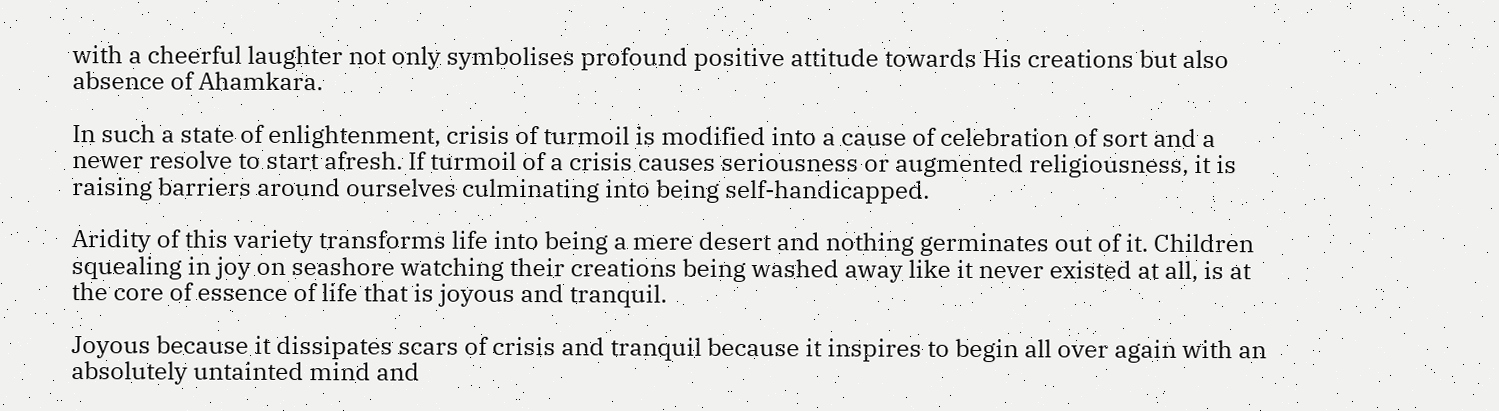with a cheerful laughter not only symbolises profound positive attitude towards His creations but also absence of Ahamkara.

In such a state of enlightenment, crisis of turmoil is modified into a cause of celebration of sort and a newer resolve to start afresh. If turmoil of a crisis causes seriousness or augmented religiousness, it is raising barriers around ourselves culminating into being self-handicapped.

Aridity of this variety transforms life into being a mere desert and nothing germinates out of it. Children squealing in joy on seashore watching their creations being washed away like it never existed at all, is at the core of essence of life that is joyous and tranquil.

Joyous because it dissipates scars of crisis and tranquil because it inspires to begin all over again with an absolutely untainted mind and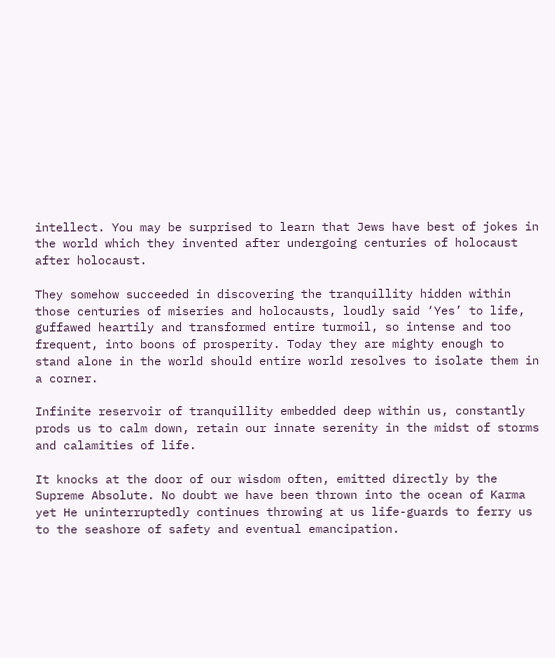intellect. You may be surprised to learn that Jews have best of jokes in the world which they invented after undergoing centuries of holocaust after holocaust.

They somehow succeeded in discovering the tranquillity hidden within those centuries of miseries and holocausts, loudly said ‘Yes’ to life, guffawed heartily and transformed entire turmoil, so intense and too frequent, into boons of prosperity. Today they are mighty enough to stand alone in the world should entire world resolves to isolate them in a corner.

Infinite reservoir of tranquillity embedded deep within us, constantly prods us to calm down, retain our innate serenity in the midst of storms and calamities of life.

It knocks at the door of our wisdom often, emitted directly by the Supreme Absolute. No doubt we have been thrown into the ocean of Karma yet He uninterruptedly continues throwing at us life-guards to ferry us to the seashore of safety and eventual emancipation.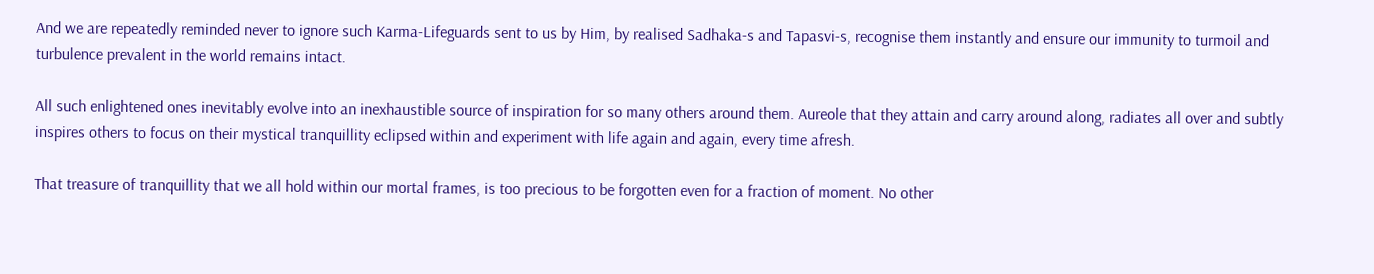And we are repeatedly reminded never to ignore such Karma-Lifeguards sent to us by Him, by realised Sadhaka-s and Tapasvi-s, recognise them instantly and ensure our immunity to turmoil and turbulence prevalent in the world remains intact.

All such enlightened ones inevitably evolve into an inexhaustible source of inspiration for so many others around them. Aureole that they attain and carry around along, radiates all over and subtly inspires others to focus on their mystical tranquillity eclipsed within and experiment with life again and again, every time afresh.

That treasure of tranquillity that we all hold within our mortal frames, is too precious to be forgotten even for a fraction of moment. No other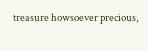treasure howsoever precious,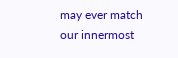may ever match our innermost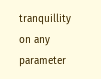tranquillity on any parameter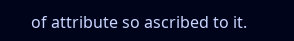of attribute so ascribed to it.